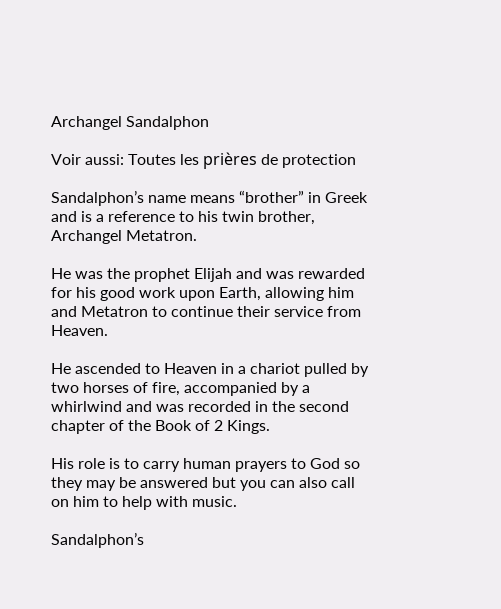Archangel Sandalphon

Voir aussi: Toutes les prières de protection

Sandalphon’s name means “brother” in Greek and is a reference to his twin brother, Archangel Metatron.

He was the prophet Elijah and was rewarded for his good work upon Earth, allowing him and Metatron to continue their service from Heaven.

He ascended to Heaven in a chariot pulled by two horses of fire, accompanied by a whirlwind and was recorded in the second chapter of the Book of 2 Kings.

His role is to carry human prayers to God so they may be answered but you can also call on him to help with music.

Sandalphon’s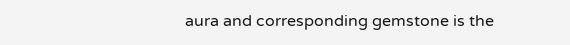aura and corresponding gemstone is the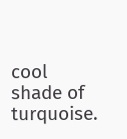cool shade of turquoise.